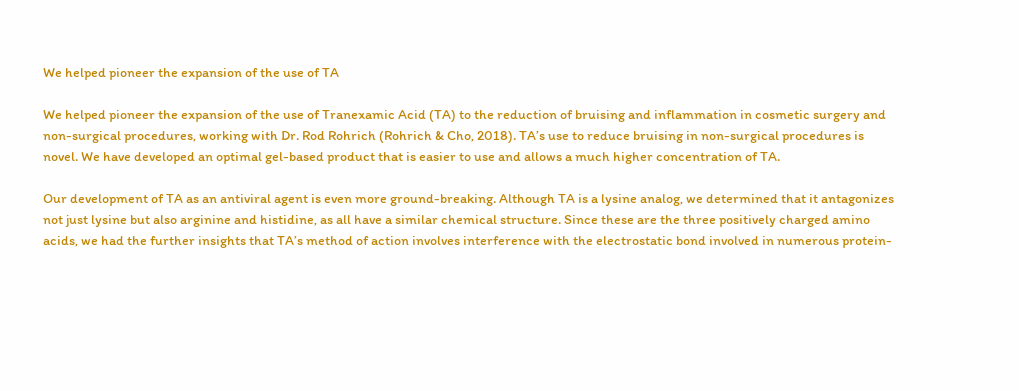We helped pioneer the expansion of the use of TA

We helped pioneer the expansion of the use of Tranexamic Acid (TA) to the reduction of bruising and inflammation in cosmetic surgery and non-surgical procedures, working with Dr. Rod Rohrich (Rohrich & Cho, 2018). TA’s use to reduce bruising in non-surgical procedures is novel. We have developed an optimal gel-based product that is easier to use and allows a much higher concentration of TA.

Our development of TA as an antiviral agent is even more ground-breaking. Although TA is a lysine analog, we determined that it antagonizes not just lysine but also arginine and histidine, as all have a similar chemical structure. Since these are the three positively charged amino acids, we had the further insights that TA’s method of action involves interference with the electrostatic bond involved in numerous protein-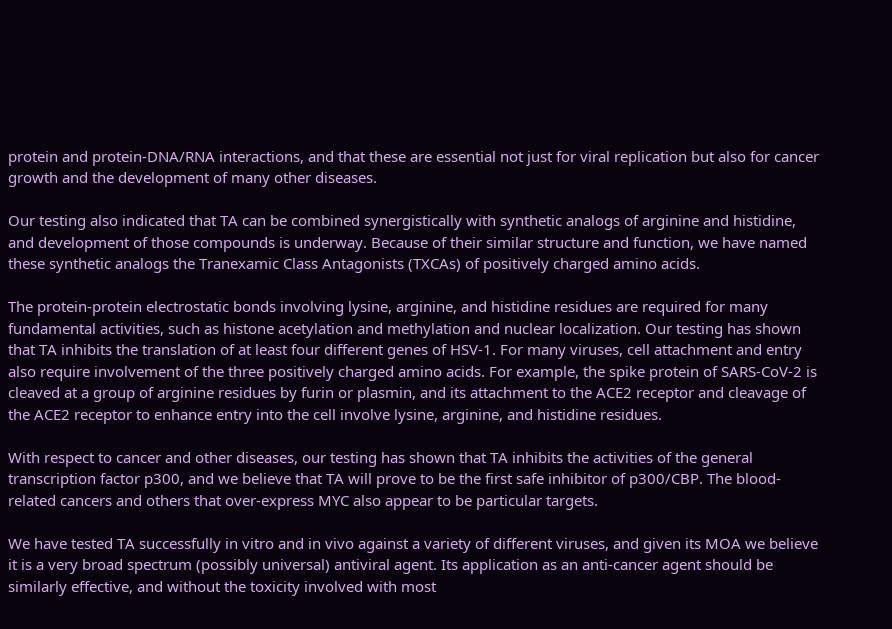protein and protein-DNA/RNA interactions, and that these are essential not just for viral replication but also for cancer growth and the development of many other diseases.

Our testing also indicated that TA can be combined synergistically with synthetic analogs of arginine and histidine, and development of those compounds is underway. Because of their similar structure and function, we have named these synthetic analogs the Tranexamic Class Antagonists (TXCAs) of positively charged amino acids.

The protein-protein electrostatic bonds involving lysine, arginine, and histidine residues are required for many fundamental activities, such as histone acetylation and methylation and nuclear localization. Our testing has shown that TA inhibits the translation of at least four different genes of HSV-1. For many viruses, cell attachment and entry also require involvement of the three positively charged amino acids. For example, the spike protein of SARS-CoV-2 is cleaved at a group of arginine residues by furin or plasmin, and its attachment to the ACE2 receptor and cleavage of the ACE2 receptor to enhance entry into the cell involve lysine, arginine, and histidine residues.

With respect to cancer and other diseases, our testing has shown that TA inhibits the activities of the general transcription factor p300, and we believe that TA will prove to be the first safe inhibitor of p300/CBP. The blood-related cancers and others that over-express MYC also appear to be particular targets.

We have tested TA successfully in vitro and in vivo against a variety of different viruses, and given its MOA we believe it is a very broad spectrum (possibly universal) antiviral agent. Its application as an anti-cancer agent should be similarly effective, and without the toxicity involved with most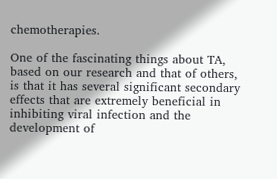chemotherapies.

One of the fascinating things about TA, based on our research and that of others, is that it has several significant secondary effects that are extremely beneficial in inhibiting viral infection and the development of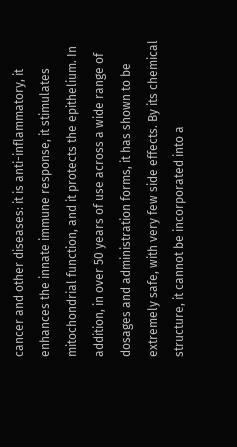cancer and other diseases: it is anti-inflammatory, it enhances the innate immune response, it stimulates mitochondrial function, and it protects the epithelium. In addition, in over 50 years of use across a wide range of dosages and administration forms, it has shown to be extremely safe, with very few side effects. By its chemical structure, it cannot be incorporated into a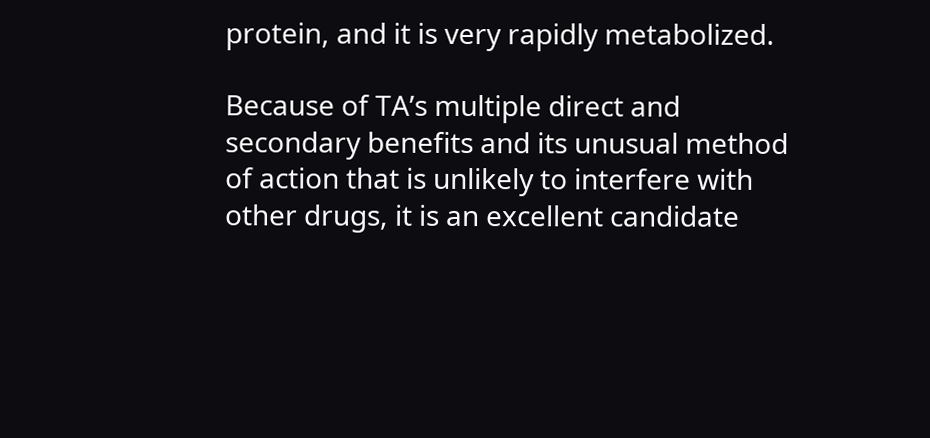protein, and it is very rapidly metabolized.

Because of TA’s multiple direct and secondary benefits and its unusual method of action that is unlikely to interfere with other drugs, it is an excellent candidate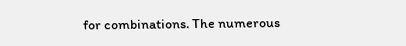for combinations. The numerous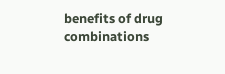benefits of drug combinations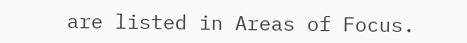are listed in Areas of Focus.